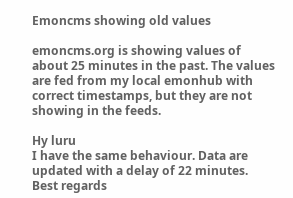Emoncms showing old values

emoncms.org is showing values of about 25 minutes in the past. The values are fed from my local emonhub with correct timestamps, but they are not showing in the feeds.

Hy luru
I have the same behaviour. Data are updated with a delay of 22 minutes.
Best regards